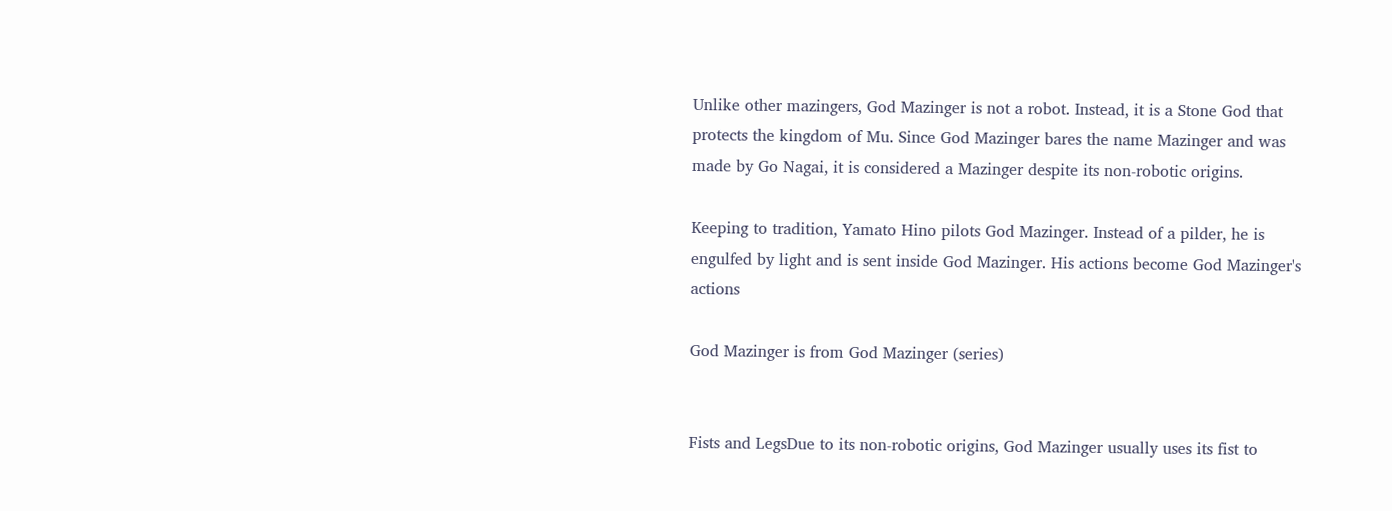Unlike other mazingers, God Mazinger is not a robot. Instead, it is a Stone God that protects the kingdom of Mu. Since God Mazinger bares the name Mazinger and was made by Go Nagai, it is considered a Mazinger despite its non-robotic origins.

Keeping to tradition, Yamato Hino pilots God Mazinger. Instead of a pilder, he is engulfed by light and is sent inside God Mazinger. His actions become God Mazinger's actions

God Mazinger is from God Mazinger (series)


Fists and LegsDue to its non-robotic origins, God Mazinger usually uses its fist to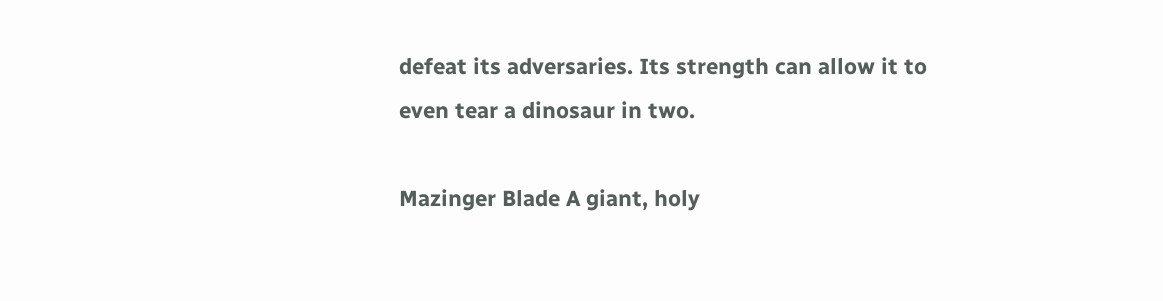defeat its adversaries. Its strength can allow it to even tear a dinosaur in two.

Mazinger Blade A giant, holy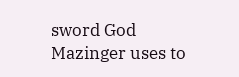sword God Mazinger uses to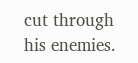cut through his enemies.